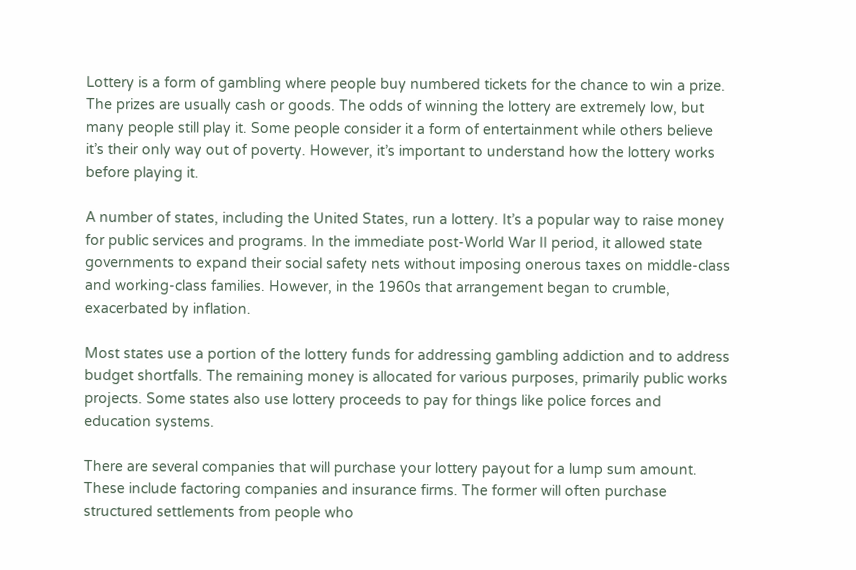Lottery is a form of gambling where people buy numbered tickets for the chance to win a prize. The prizes are usually cash or goods. The odds of winning the lottery are extremely low, but many people still play it. Some people consider it a form of entertainment while others believe it’s their only way out of poverty. However, it’s important to understand how the lottery works before playing it.

A number of states, including the United States, run a lottery. It’s a popular way to raise money for public services and programs. In the immediate post-World War II period, it allowed state governments to expand their social safety nets without imposing onerous taxes on middle-class and working-class families. However, in the 1960s that arrangement began to crumble, exacerbated by inflation.

Most states use a portion of the lottery funds for addressing gambling addiction and to address budget shortfalls. The remaining money is allocated for various purposes, primarily public works projects. Some states also use lottery proceeds to pay for things like police forces and education systems.

There are several companies that will purchase your lottery payout for a lump sum amount. These include factoring companies and insurance firms. The former will often purchase structured settlements from people who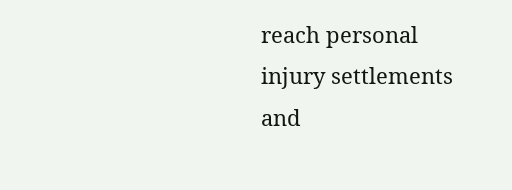reach personal injury settlements and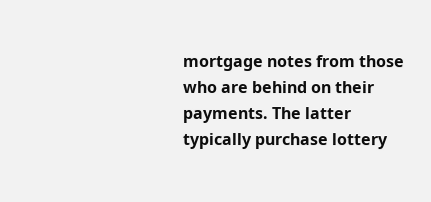mortgage notes from those who are behind on their payments. The latter typically purchase lottery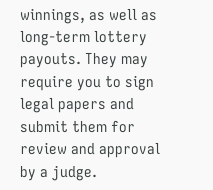winnings, as well as long-term lottery payouts. They may require you to sign legal papers and submit them for review and approval by a judge.